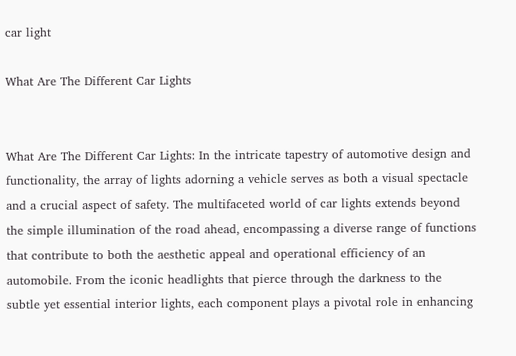car light

What Are The Different Car Lights


What Are The Different Car Lights: In the intricate tapestry of automotive design and functionality, the array of lights adorning a vehicle serves as both a visual spectacle and a crucial aspect of safety. The multifaceted world of car lights extends beyond the simple illumination of the road ahead, encompassing a diverse range of functions that contribute to both the aesthetic appeal and operational efficiency of an automobile. From the iconic headlights that pierce through the darkness to the subtle yet essential interior lights, each component plays a pivotal role in enhancing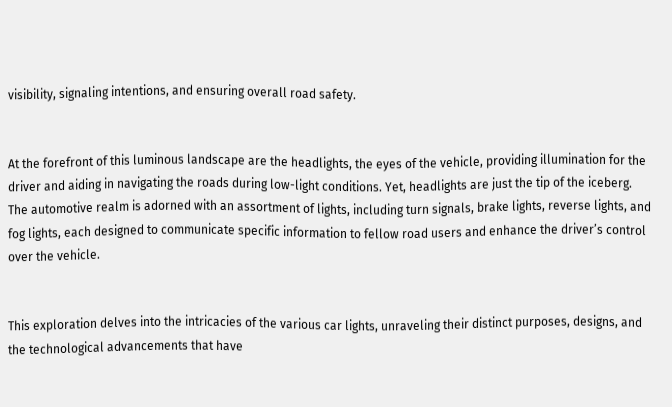visibility, signaling intentions, and ensuring overall road safety.


At the forefront of this luminous landscape are the headlights, the eyes of the vehicle, providing illumination for the driver and aiding in navigating the roads during low-light conditions. Yet, headlights are just the tip of the iceberg. The automotive realm is adorned with an assortment of lights, including turn signals, brake lights, reverse lights, and fog lights, each designed to communicate specific information to fellow road users and enhance the driver’s control over the vehicle.


This exploration delves into the intricacies of the various car lights, unraveling their distinct purposes, designs, and the technological advancements that have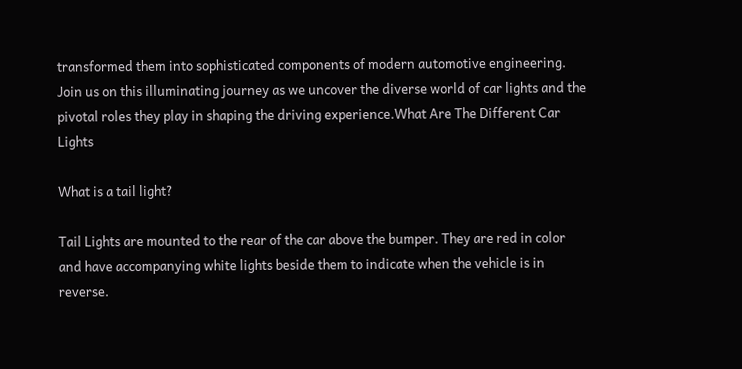transformed them into sophisticated components of modern automotive engineering. Join us on this illuminating journey as we uncover the diverse world of car lights and the pivotal roles they play in shaping the driving experience.What Are The Different Car Lights

What is a tail light?

Tail Lights are mounted to the rear of the car above the bumper. They are red in color and have accompanying white lights beside them to indicate when the vehicle is in reverse.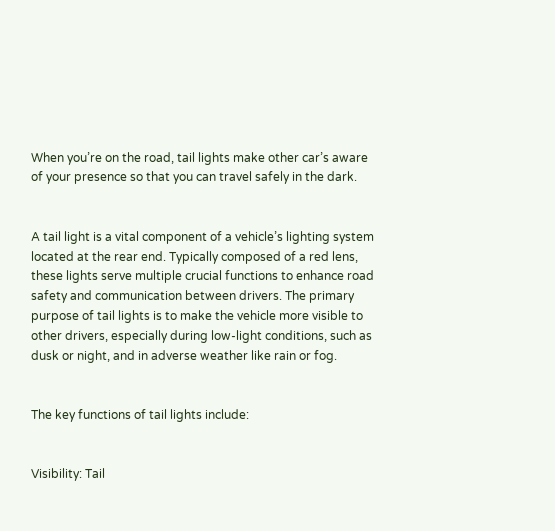When you’re on the road, tail lights make other car’s aware of your presence so that you can travel safely in the dark.


A tail light is a vital component of a vehicle’s lighting system located at the rear end. Typically composed of a red lens, these lights serve multiple crucial functions to enhance road safety and communication between drivers. The primary purpose of tail lights is to make the vehicle more visible to other drivers, especially during low-light conditions, such as dusk or night, and in adverse weather like rain or fog.


The key functions of tail lights include:


Visibility: Tail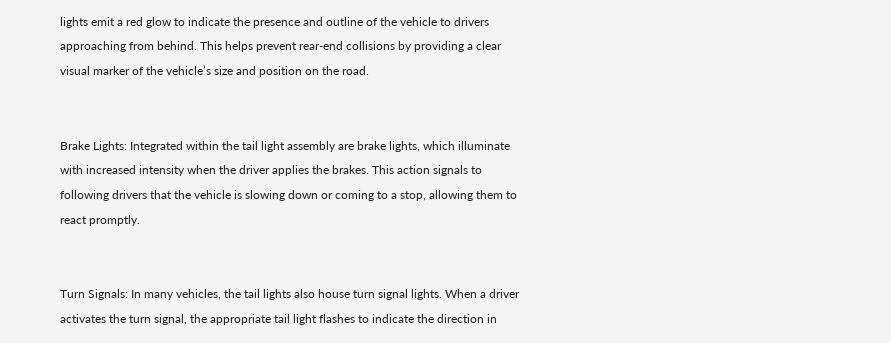lights emit a red glow to indicate the presence and outline of the vehicle to drivers approaching from behind. This helps prevent rear-end collisions by providing a clear visual marker of the vehicle’s size and position on the road.


Brake Lights: Integrated within the tail light assembly are brake lights, which illuminate with increased intensity when the driver applies the brakes. This action signals to following drivers that the vehicle is slowing down or coming to a stop, allowing them to react promptly.


Turn Signals: In many vehicles, the tail lights also house turn signal lights. When a driver activates the turn signal, the appropriate tail light flashes to indicate the direction in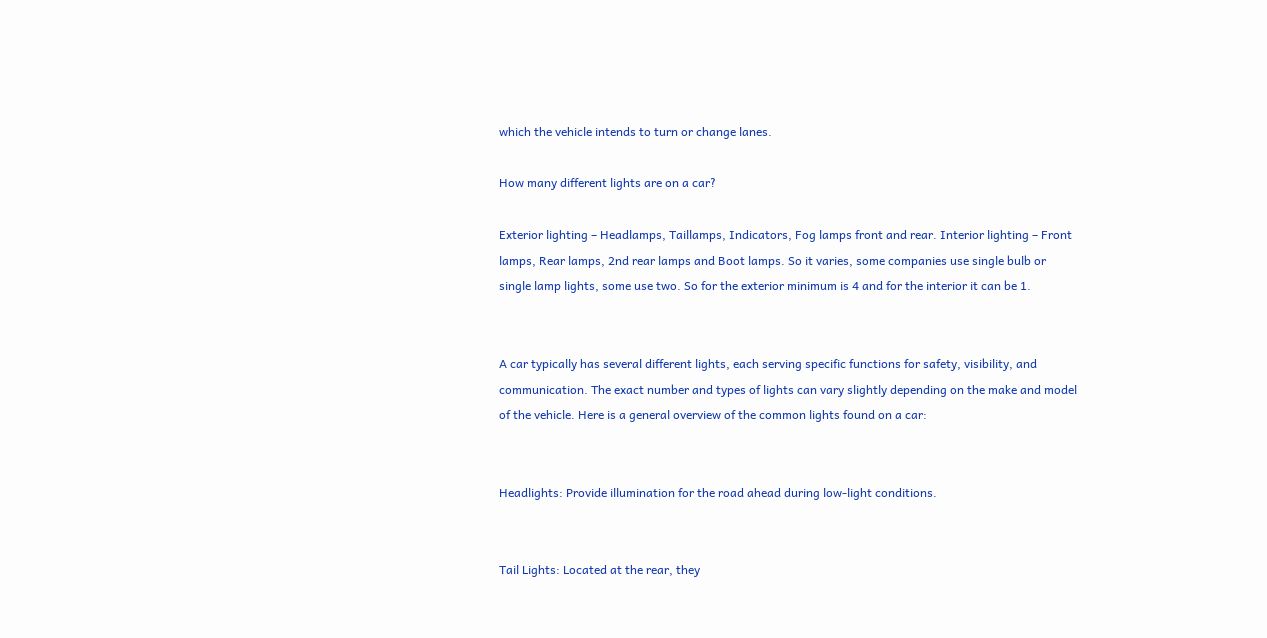which the vehicle intends to turn or change lanes.

How many different lights are on a car?

Exterior lighting – Headlamps, Taillamps, Indicators, Fog lamps front and rear. Interior lighting – Front lamps, Rear lamps, 2nd rear lamps and Boot lamps. So it varies, some companies use single bulb or single lamp lights, some use two. So for the exterior minimum is 4 and for the interior it can be 1.


A car typically has several different lights, each serving specific functions for safety, visibility, and communication. The exact number and types of lights can vary slightly depending on the make and model of the vehicle. Here is a general overview of the common lights found on a car:


Headlights: Provide illumination for the road ahead during low-light conditions.


Tail Lights: Located at the rear, they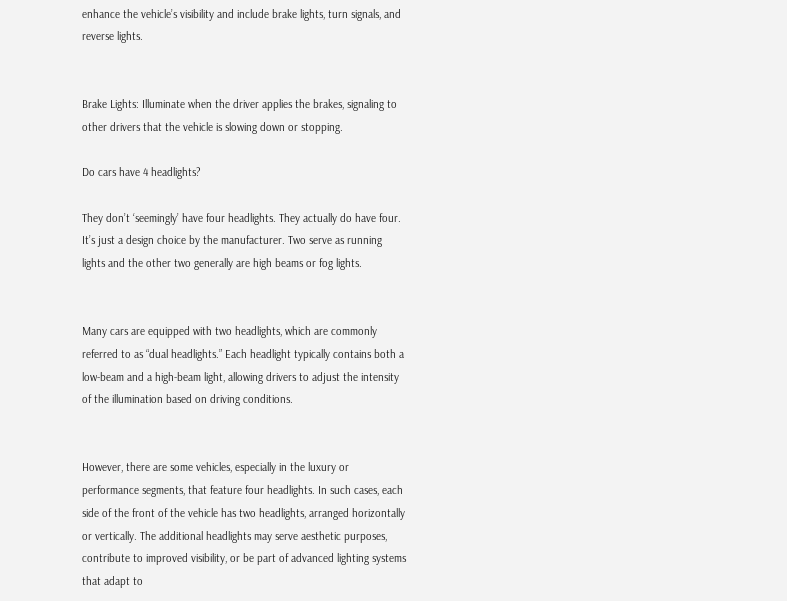enhance the vehicle’s visibility and include brake lights, turn signals, and reverse lights.


Brake Lights: Illuminate when the driver applies the brakes, signaling to other drivers that the vehicle is slowing down or stopping.

Do cars have 4 headlights?

They don’t ‘seemingly’ have four headlights. They actually do have four. It’s just a design choice by the manufacturer. Two serve as running lights and the other two generally are high beams or fog lights.


Many cars are equipped with two headlights, which are commonly referred to as “dual headlights.” Each headlight typically contains both a low-beam and a high-beam light, allowing drivers to adjust the intensity of the illumination based on driving conditions.


However, there are some vehicles, especially in the luxury or performance segments, that feature four headlights. In such cases, each side of the front of the vehicle has two headlights, arranged horizontally or vertically. The additional headlights may serve aesthetic purposes, contribute to improved visibility, or be part of advanced lighting systems that adapt to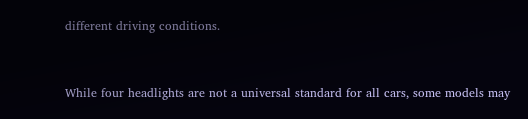different driving conditions.


While four headlights are not a universal standard for all cars, some models may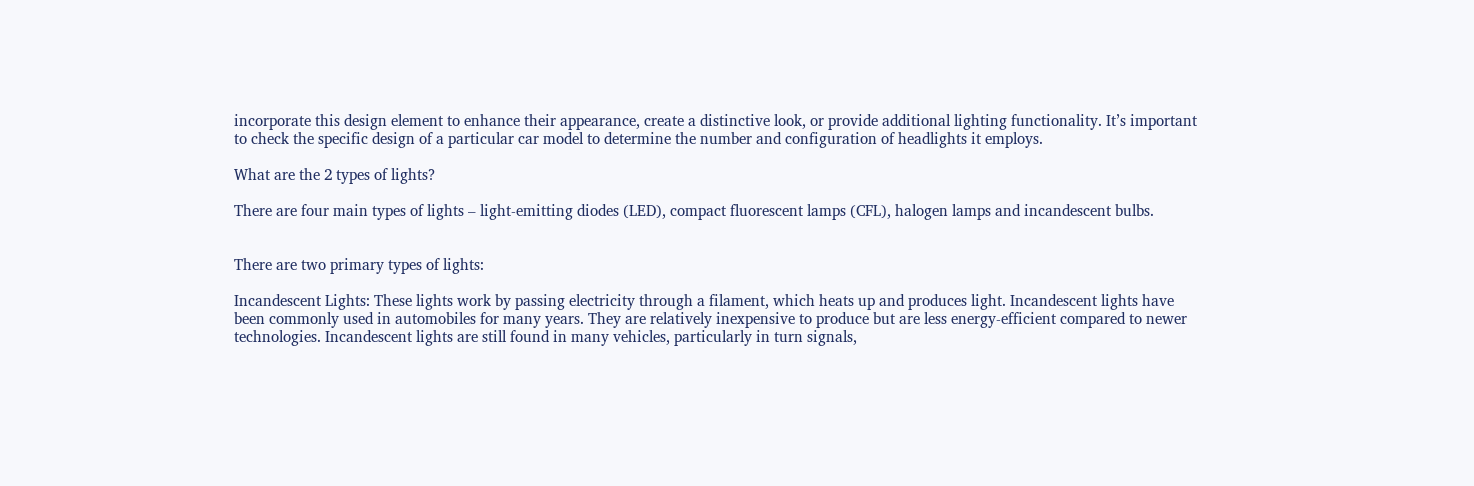incorporate this design element to enhance their appearance, create a distinctive look, or provide additional lighting functionality. It’s important to check the specific design of a particular car model to determine the number and configuration of headlights it employs.

What are the 2 types of lights?

There are four main types of lights – light-emitting diodes (LED), compact fluorescent lamps (CFL), halogen lamps and incandescent bulbs.


There are two primary types of lights:

Incandescent Lights: These lights work by passing electricity through a filament, which heats up and produces light. Incandescent lights have been commonly used in automobiles for many years. They are relatively inexpensive to produce but are less energy-efficient compared to newer technologies. Incandescent lights are still found in many vehicles, particularly in turn signals,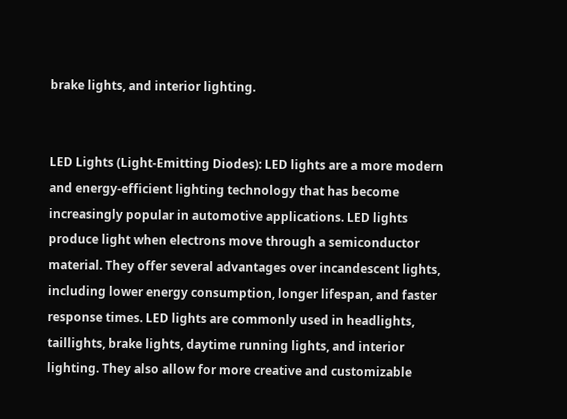brake lights, and interior lighting.


LED Lights (Light-Emitting Diodes): LED lights are a more modern and energy-efficient lighting technology that has become increasingly popular in automotive applications. LED lights produce light when electrons move through a semiconductor material. They offer several advantages over incandescent lights, including lower energy consumption, longer lifespan, and faster response times. LED lights are commonly used in headlights, taillights, brake lights, daytime running lights, and interior lighting. They also allow for more creative and customizable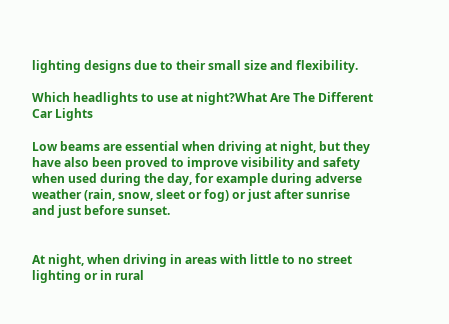lighting designs due to their small size and flexibility.

Which headlights to use at night?What Are The Different Car Lights

Low beams are essential when driving at night, but they have also been proved to improve visibility and safety when used during the day, for example during adverse weather (rain, snow, sleet or fog) or just after sunrise and just before sunset.


At night, when driving in areas with little to no street lighting or in rural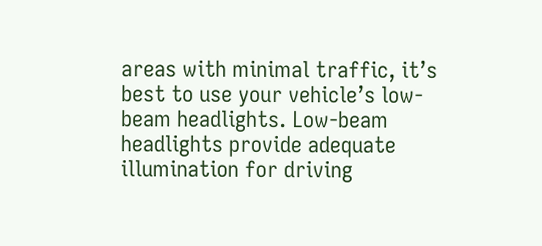areas with minimal traffic, it’s best to use your vehicle’s low-beam headlights. Low-beam headlights provide adequate illumination for driving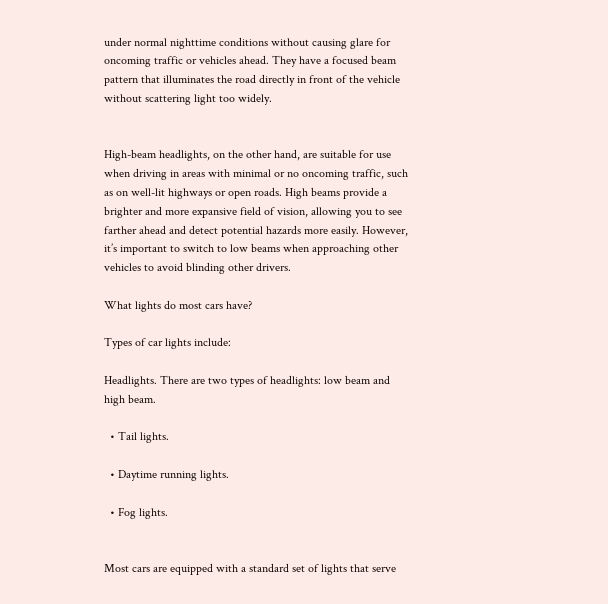under normal nighttime conditions without causing glare for oncoming traffic or vehicles ahead. They have a focused beam pattern that illuminates the road directly in front of the vehicle without scattering light too widely.


High-beam headlights, on the other hand, are suitable for use when driving in areas with minimal or no oncoming traffic, such as on well-lit highways or open roads. High beams provide a brighter and more expansive field of vision, allowing you to see farther ahead and detect potential hazards more easily. However, it’s important to switch to low beams when approaching other vehicles to avoid blinding other drivers.

What lights do most cars have?

Types of car lights include:

Headlights. There are two types of headlights: low beam and high beam.

  • Tail lights.

  • Daytime running lights.

  • Fog lights.


Most cars are equipped with a standard set of lights that serve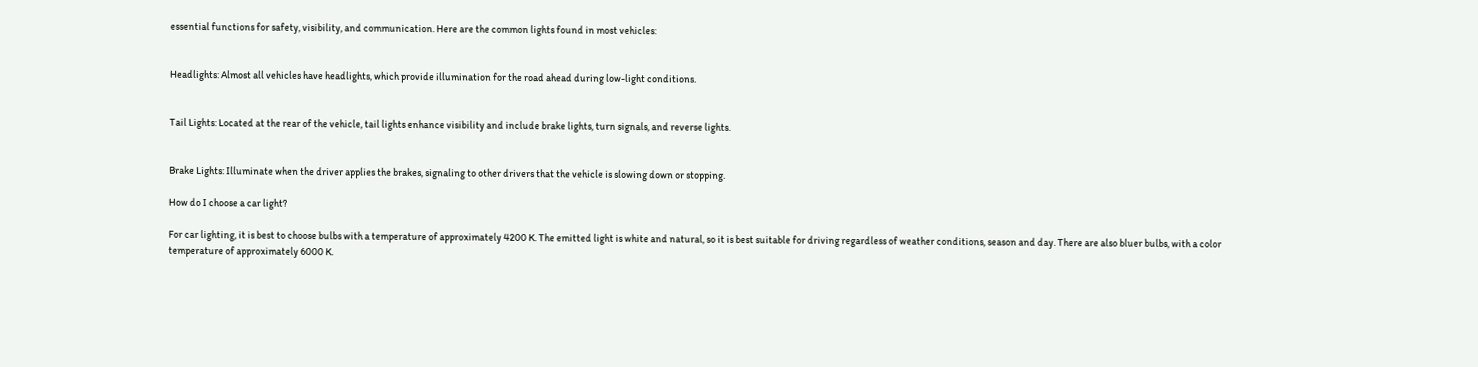essential functions for safety, visibility, and communication. Here are the common lights found in most vehicles:


Headlights: Almost all vehicles have headlights, which provide illumination for the road ahead during low-light conditions.


Tail Lights: Located at the rear of the vehicle, tail lights enhance visibility and include brake lights, turn signals, and reverse lights.


Brake Lights: Illuminate when the driver applies the brakes, signaling to other drivers that the vehicle is slowing down or stopping.

How do I choose a car light?

For car lighting, it is best to choose bulbs with a temperature of approximately 4200 K. The emitted light is white and natural, so it is best suitable for driving regardless of weather conditions, season and day. There are also bluer bulbs, with a color temperature of approximately 6000 K.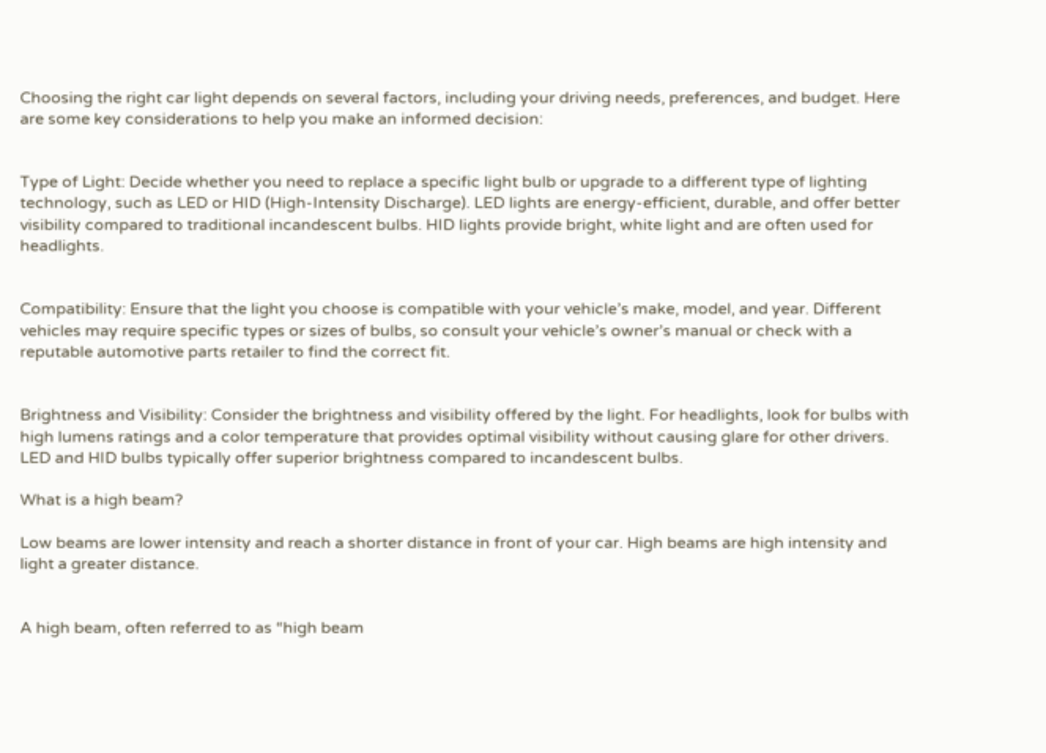Choosing the right car light depends on several factors, including your driving needs, preferences, and budget. Here are some key considerations to help you make an informed decision:


Type of Light: Decide whether you need to replace a specific light bulb or upgrade to a different type of lighting technology, such as LED or HID (High-Intensity Discharge). LED lights are energy-efficient, durable, and offer better visibility compared to traditional incandescent bulbs. HID lights provide bright, white light and are often used for headlights.


Compatibility: Ensure that the light you choose is compatible with your vehicle’s make, model, and year. Different vehicles may require specific types or sizes of bulbs, so consult your vehicle’s owner’s manual or check with a reputable automotive parts retailer to find the correct fit.


Brightness and Visibility: Consider the brightness and visibility offered by the light. For headlights, look for bulbs with high lumens ratings and a color temperature that provides optimal visibility without causing glare for other drivers. LED and HID bulbs typically offer superior brightness compared to incandescent bulbs.

What is a high beam?

Low beams are lower intensity and reach a shorter distance in front of your car. High beams are high intensity and light a greater distance.


A high beam, often referred to as “high beam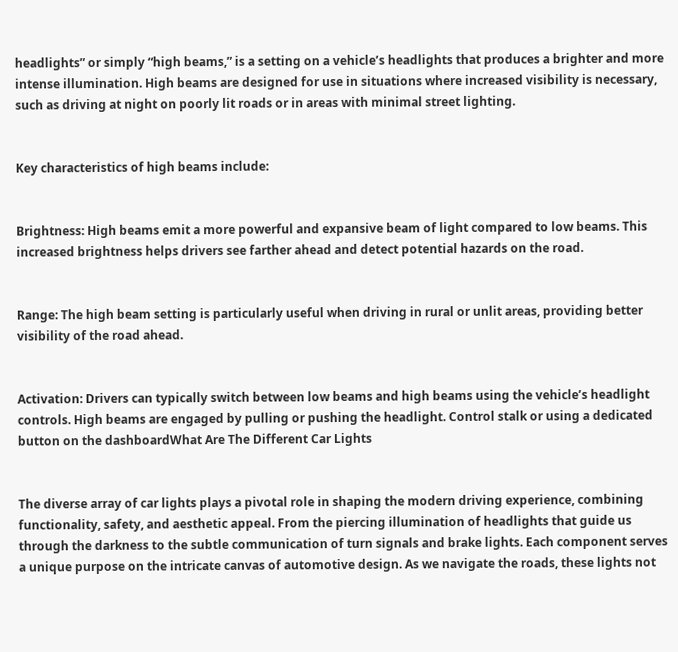headlights” or simply “high beams,” is a setting on a vehicle’s headlights that produces a brighter and more intense illumination. High beams are designed for use in situations where increased visibility is necessary, such as driving at night on poorly lit roads or in areas with minimal street lighting.


Key characteristics of high beams include:


Brightness: High beams emit a more powerful and expansive beam of light compared to low beams. This increased brightness helps drivers see farther ahead and detect potential hazards on the road.


Range: The high beam setting is particularly useful when driving in rural or unlit areas, providing better visibility of the road ahead.


Activation: Drivers can typically switch between low beams and high beams using the vehicle’s headlight controls. High beams are engaged by pulling or pushing the headlight. Control stalk or using a dedicated button on the dashboardWhat Are The Different Car Lights


The diverse array of car lights plays a pivotal role in shaping the modern driving experience, combining functionality, safety, and aesthetic appeal. From the piercing illumination of headlights that guide us through the darkness to the subtle communication of turn signals and brake lights. Each component serves a unique purpose on the intricate canvas of automotive design. As we navigate the roads, these lights not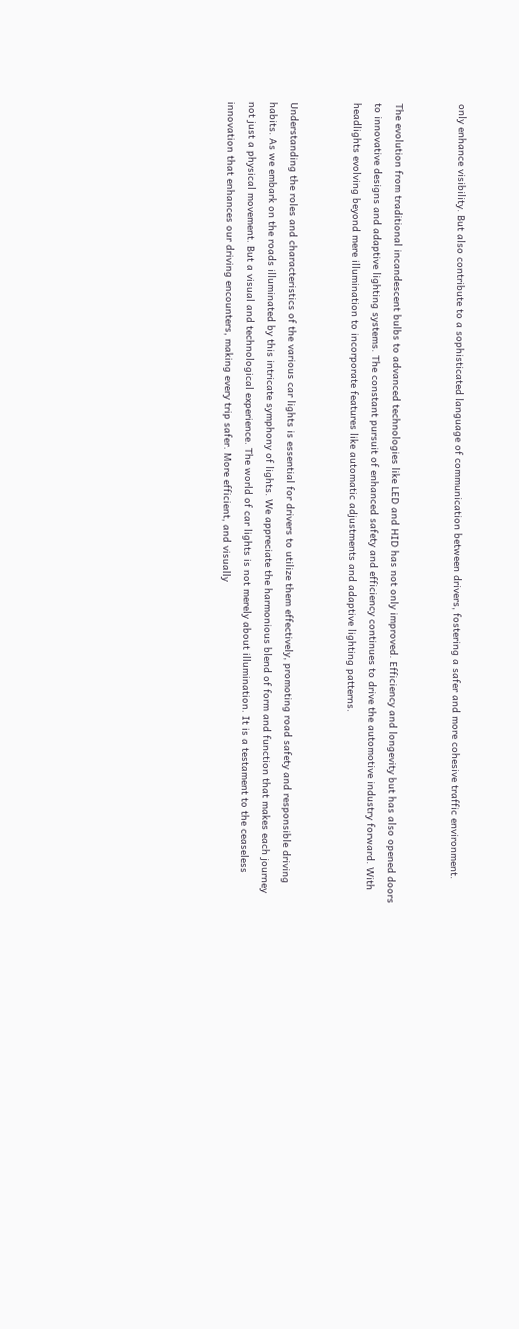only enhance visibility. But also contribute to a sophisticated language of communication between drivers, fostering a safer and more cohesive traffic environment.


The evolution from traditional incandescent bulbs to advanced technologies like LED and HID has not only improved. Efficiency and longevity but has also opened doors to innovative designs and adaptive lighting systems. The constant pursuit of enhanced safety and efficiency continues to drive the automotive industry forward. With headlights evolving beyond mere illumination to incorporate features like automatic adjustments and adaptive lighting patterns.


Understanding the roles and characteristics of the various car lights is essential for drivers to utilize them effectively, promoting road safety and responsible driving habits. As we embark on the roads illuminated by this intricate symphony of lights. We appreciate the harmonious blend of form and function that makes each journey not just a physical movement. But a visual and technological experience. The world of car lights is not merely about illumination. It is a testament to the ceaseless innovation that enhances our driving encounters, making every trip safer. More efficient, and visually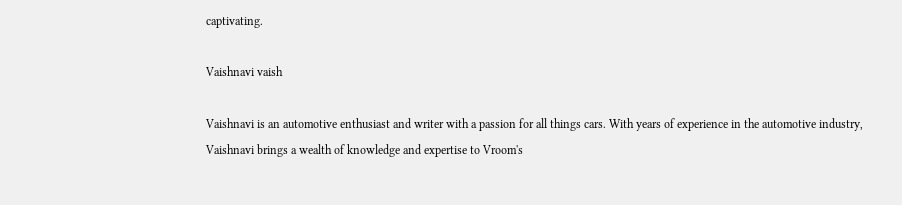captivating.

Vaishnavi vaish

Vaishnavi is an automotive enthusiast and writer with a passion for all things cars. With years of experience in the automotive industry, Vaishnavi brings a wealth of knowledge and expertise to Vroom's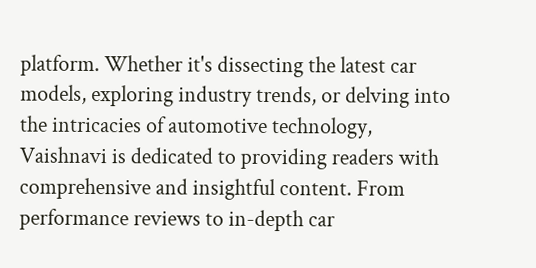platform. Whether it's dissecting the latest car models, exploring industry trends, or delving into the intricacies of automotive technology, Vaishnavi is dedicated to providing readers with comprehensive and insightful content. From performance reviews to in-depth car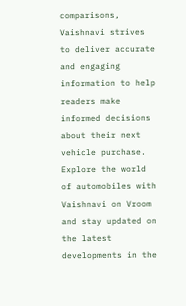comparisons, Vaishnavi strives to deliver accurate and engaging information to help readers make informed decisions about their next vehicle purchase. Explore the world of automobiles with Vaishnavi on Vroom and stay updated on the latest developments in the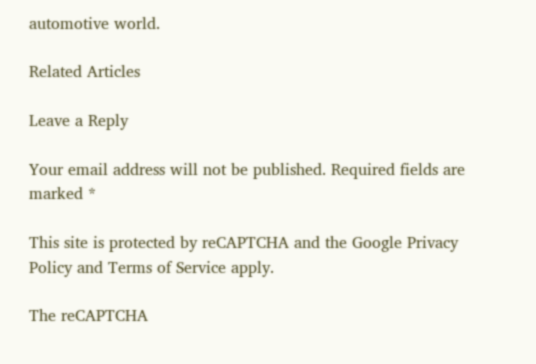automotive world.

Related Articles

Leave a Reply

Your email address will not be published. Required fields are marked *

This site is protected by reCAPTCHA and the Google Privacy Policy and Terms of Service apply.

The reCAPTCHA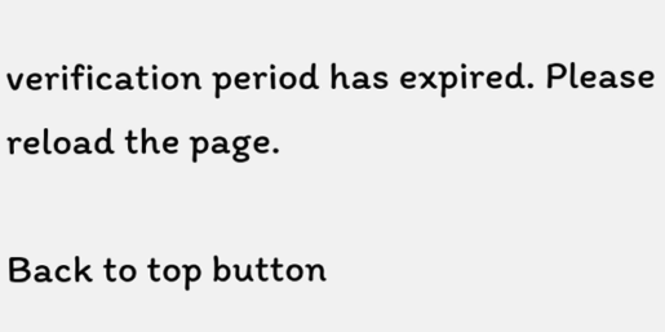verification period has expired. Please reload the page.

Back to top button